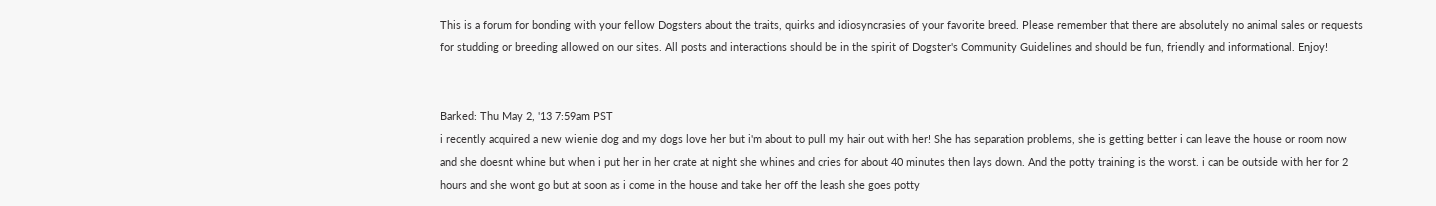This is a forum for bonding with your fellow Dogsters about the traits, quirks and idiosyncrasies of your favorite breed. Please remember that there are absolutely no animal sales or requests for studding or breeding allowed on our sites. All posts and interactions should be in the spirit of Dogster's Community Guidelines and should be fun, friendly and informational. Enjoy!


Barked: Thu May 2, '13 7:59am PST
i recently acquired a new wienie dog and my dogs love her but i'm about to pull my hair out with her! She has separation problems, she is getting better i can leave the house or room now and she doesnt whine but when i put her in her crate at night she whines and cries for about 40 minutes then lays down. And the potty training is the worst. i can be outside with her for 2 hours and she wont go but at soon as i come in the house and take her off the leash she goes potty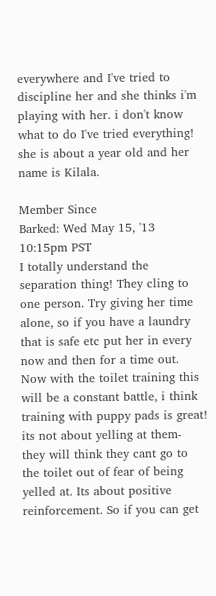everywhere and I've tried to discipline her and she thinks i'm playing with her. i don't know what to do I've tried everything! she is about a year old and her name is Kilala.

Member Since
Barked: Wed May 15, '13 10:15pm PST
I totally understand the separation thing! They cling to one person. Try giving her time alone, so if you have a laundry that is safe etc put her in every now and then for a time out. Now with the toilet training this will be a constant battle, i think training with puppy pads is great! its not about yelling at them- they will think they cant go to the toilet out of fear of being yelled at. Its about positive reinforcement. So if you can get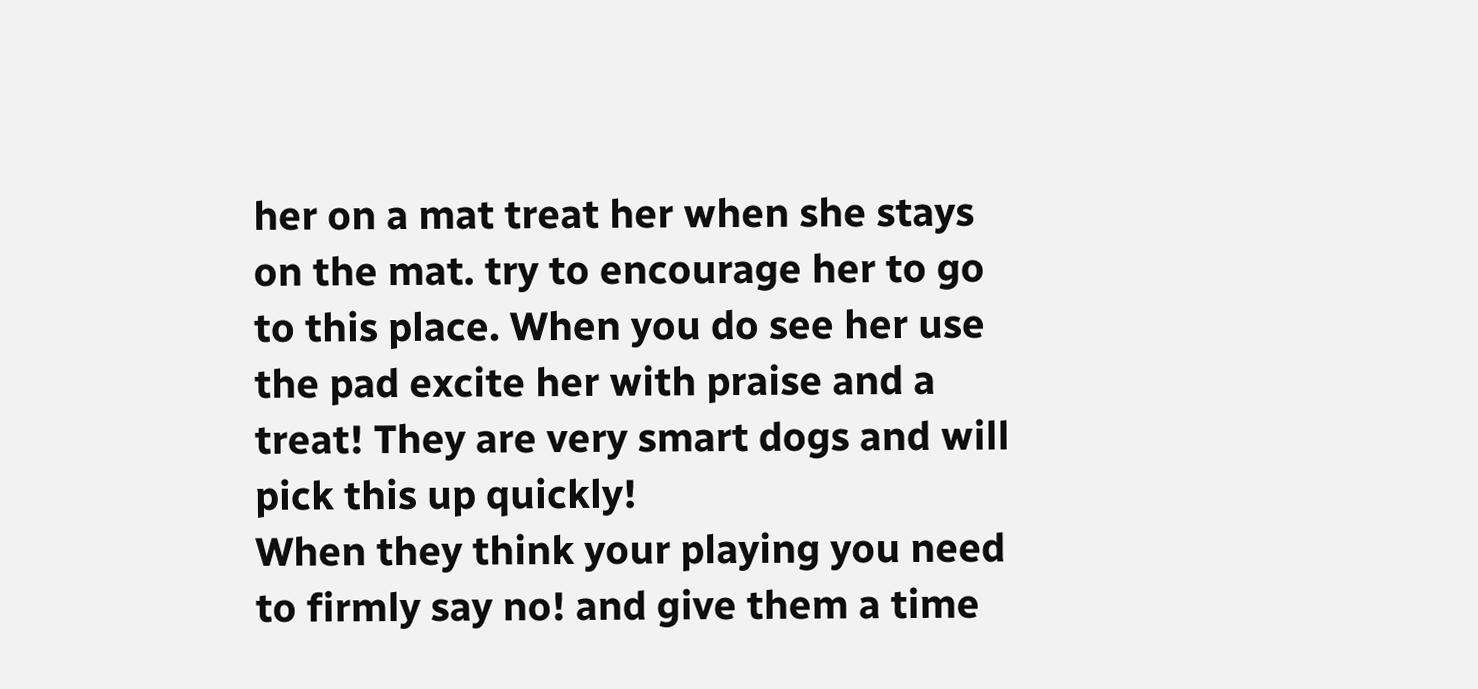her on a mat treat her when she stays on the mat. try to encourage her to go to this place. When you do see her use the pad excite her with praise and a treat! They are very smart dogs and will pick this up quickly!
When they think your playing you need to firmly say no! and give them a time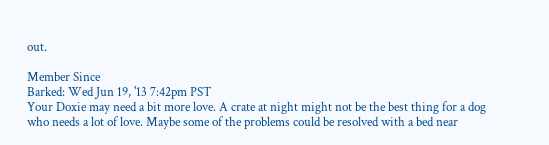out.

Member Since
Barked: Wed Jun 19, '13 7:42pm PST
Your Doxie may need a bit more love. A crate at night might not be the best thing for a dog who needs a lot of love. Maybe some of the problems could be resolved with a bed near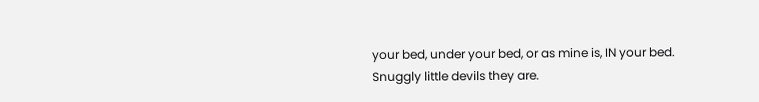your bed, under your bed, or as mine is, IN your bed. Snuggly little devils they are.